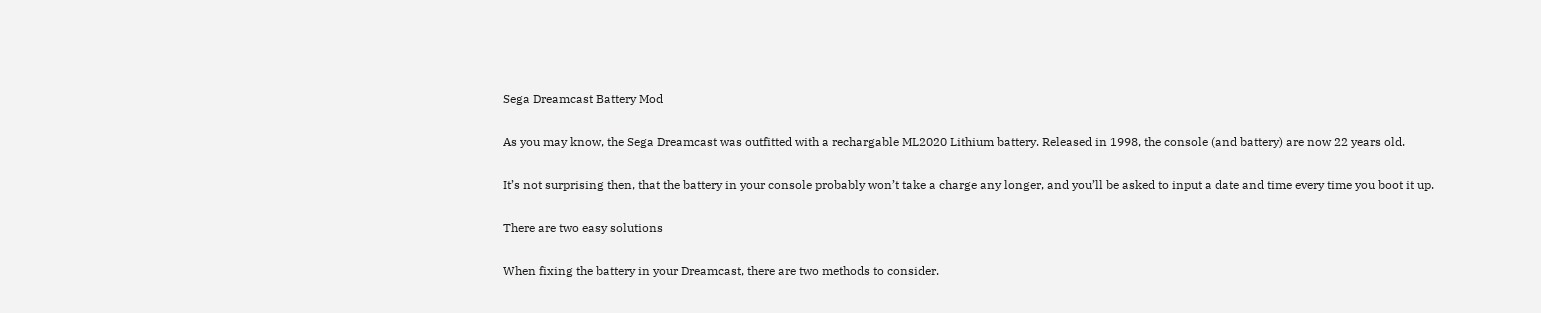Sega Dreamcast Battery Mod

As you may know, the Sega Dreamcast was outfitted with a rechargable ML2020 Lithium battery. Released in 1998, the console (and battery) are now 22 years old.

It’s not surprising then, that the battery in your console probably won’t take a charge any longer, and you’ll be asked to input a date and time every time you boot it up.

There are two easy solutions

When fixing the battery in your Dreamcast, there are two methods to consider.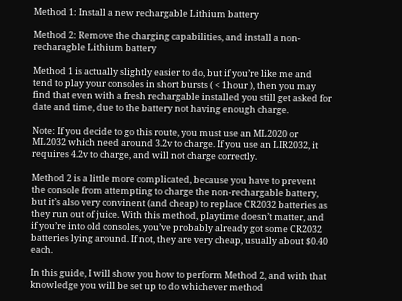Method 1: Install a new rechargable Lithium battery

Method 2: Remove the charging capabilities, and install a non-recharagble Lithium battery

Method 1 is actually slightly easier to do, but if you’re like me and tend to play your consoles in short bursts ( < 1hour ), then you may find that even with a fresh rechargable installed you still get asked for date and time, due to the battery not having enough charge.

Note: If you decide to go this route, you must use an ML2020 or ML2032 which need around 3.2v to charge. If you use an LIR2032, it requires 4.2v to charge, and will not charge correctly.

Method 2 is a little more complicated, because you have to prevent the console from attempting to charge the non-rechargable battery, but it’s also very convinent (and cheap) to replace CR2032 batteries as they run out of juice. With this method, playtime doesn’t matter, and if you’re into old consoles, you’ve probably already got some CR2032 batteries lying around. If not, they are very cheap, usually about $0.40 each.

In this guide, I will show you how to perform Method 2, and with that knowledge you will be set up to do whichever method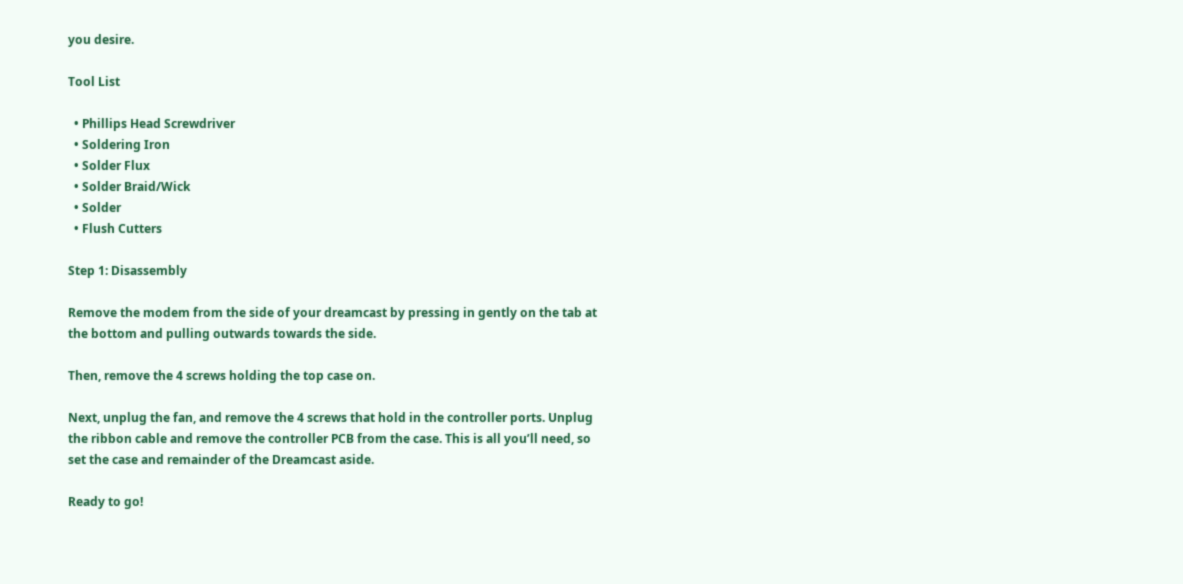you desire.

Tool List

  • Phillips Head Screwdriver
  • Soldering Iron
  • Solder Flux
  • Solder Braid/Wick
  • Solder
  • Flush Cutters

Step 1: Disassembly

Remove the modem from the side of your dreamcast by pressing in gently on the tab at the bottom and pulling outwards towards the side.

Then, remove the 4 screws holding the top case on.

Next, unplug the fan, and remove the 4 screws that hold in the controller ports. Unplug the ribbon cable and remove the controller PCB from the case. This is all you’ll need, so set the case and remainder of the Dreamcast aside.

Ready to go!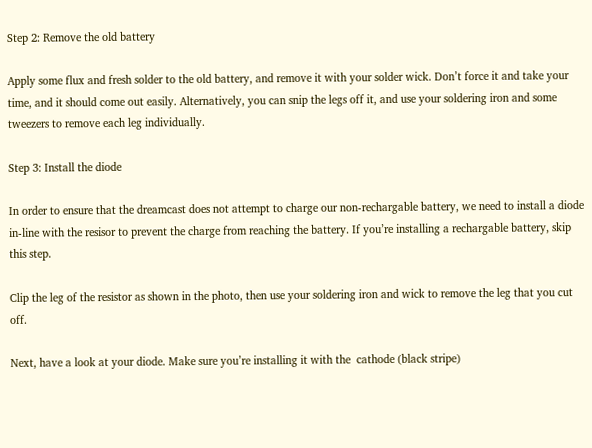Step 2: Remove the old battery

Apply some flux and fresh solder to the old battery, and remove it with your solder wick. Don’t force it and take your time, and it should come out easily. Alternatively, you can snip the legs off it, and use your soldering iron and some tweezers to remove each leg individually.

Step 3: Install the diode

In order to ensure that the dreamcast does not attempt to charge our non-rechargable battery, we need to install a diode in-line with the resisor to prevent the charge from reaching the battery. If you’re installing a rechargable battery, skip this step.

Clip the leg of the resistor as shown in the photo, then use your soldering iron and wick to remove the leg that you cut off.

Next, have a look at your diode. Make sure you’re installing it with the  cathode (black stripe)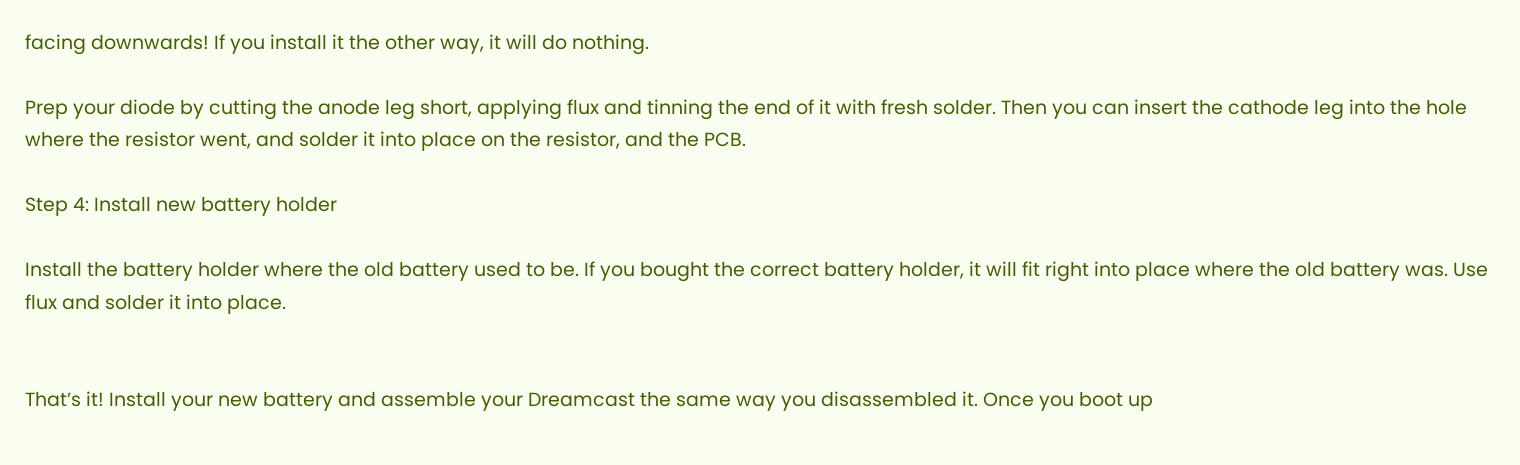facing downwards! If you install it the other way, it will do nothing.

Prep your diode by cutting the anode leg short, applying flux and tinning the end of it with fresh solder. Then you can insert the cathode leg into the hole where the resistor went, and solder it into place on the resistor, and the PCB.

Step 4: Install new battery holder

Install the battery holder where the old battery used to be. If you bought the correct battery holder, it will fit right into place where the old battery was. Use flux and solder it into place.


That’s it! Install your new battery and assemble your Dreamcast the same way you disassembled it. Once you boot up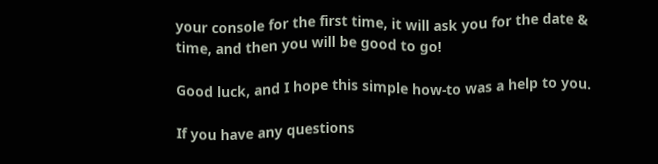your console for the first time, it will ask you for the date & time, and then you will be good to go!

Good luck, and I hope this simple how-to was a help to you.

If you have any questions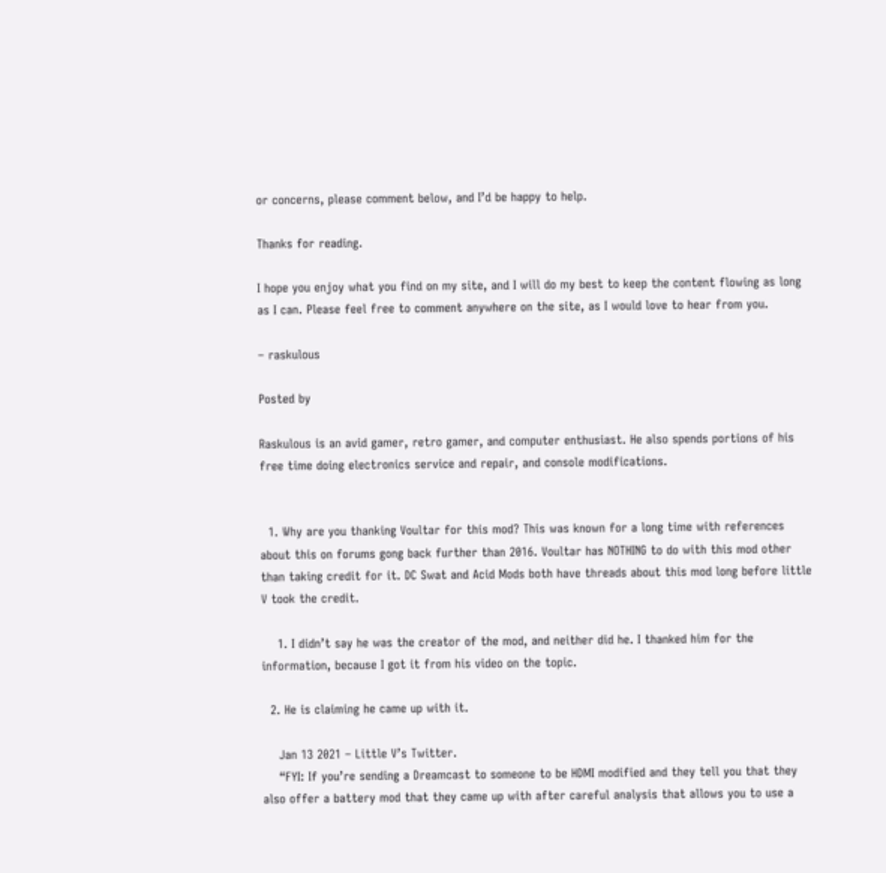or concerns, please comment below, and I’d be happy to help.

Thanks for reading.

I hope you enjoy what you find on my site, and I will do my best to keep the content flowing as long as I can. Please feel free to comment anywhere on the site, as I would love to hear from you.

– raskulous

Posted by

Raskulous is an avid gamer, retro gamer, and computer enthusiast. He also spends portions of his free time doing electronics service and repair, and console modifications.


  1. Why are you thanking Voultar for this mod? This was known for a long time with references about this on forums gong back further than 2016. Voultar has NOTHING to do with this mod other than taking credit for it. DC Swat and Acid Mods both have threads about this mod long before little V took the credit.

    1. I didn’t say he was the creator of the mod, and neither did he. I thanked him for the information, because I got it from his video on the topic.

  2. He is claiming he came up with it.

    Jan 13 2021 – Little V’s Twitter.
    “FYI: If you’re sending a Dreamcast to someone to be HDMI modified and they tell you that they also offer a battery mod that they came up with after careful analysis that allows you to use a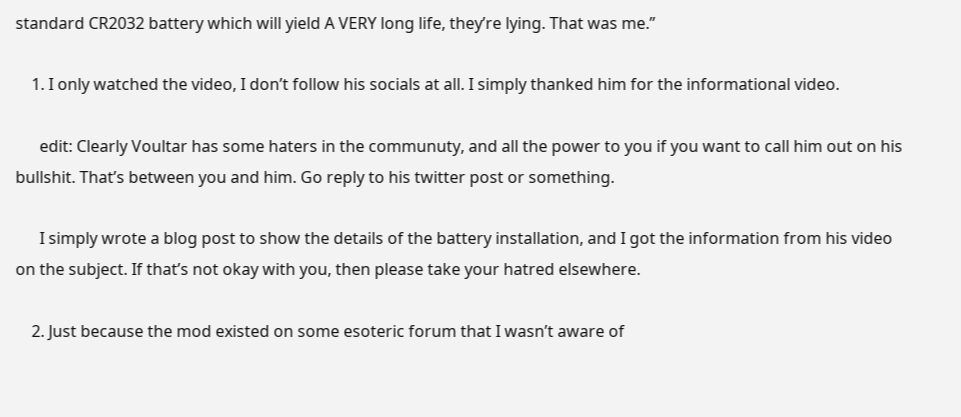standard CR2032 battery which will yield A VERY long life, they’re lying. That was me.”

    1. I only watched the video, I don’t follow his socials at all. I simply thanked him for the informational video.

      edit: Clearly Voultar has some haters in the communuty, and all the power to you if you want to call him out on his bullshit. That’s between you and him. Go reply to his twitter post or something.

      I simply wrote a blog post to show the details of the battery installation, and I got the information from his video on the subject. If that’s not okay with you, then please take your hatred elsewhere.

    2. Just because the mod existed on some esoteric forum that I wasn’t aware of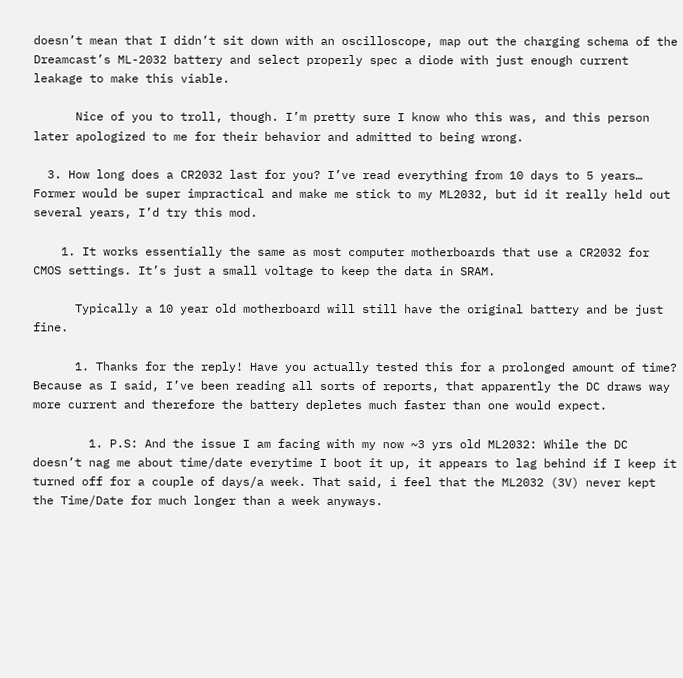doesn’t mean that I didn’t sit down with an oscilloscope, map out the charging schema of the Dreamcast’s ML-2032 battery and select properly spec a diode with just enough current leakage to make this viable.

      Nice of you to troll, though. I’m pretty sure I know who this was, and this person later apologized to me for their behavior and admitted to being wrong.

  3. How long does a CR2032 last for you? I’ve read everything from 10 days to 5 years… Former would be super impractical and make me stick to my ML2032, but id it really held out several years, I’d try this mod.

    1. It works essentially the same as most computer motherboards that use a CR2032 for CMOS settings. It’s just a small voltage to keep the data in SRAM.

      Typically a 10 year old motherboard will still have the original battery and be just fine.

      1. Thanks for the reply! Have you actually tested this for a prolonged amount of time? Because as I said, I’ve been reading all sorts of reports, that apparently the DC draws way more current and therefore the battery depletes much faster than one would expect.

        1. P.S: And the issue I am facing with my now ~3 yrs old ML2032: While the DC doesn’t nag me about time/date everytime I boot it up, it appears to lag behind if I keep it turned off for a couple of days/a week. That said, i feel that the ML2032 (3V) never kept the Time/Date for much longer than a week anyways.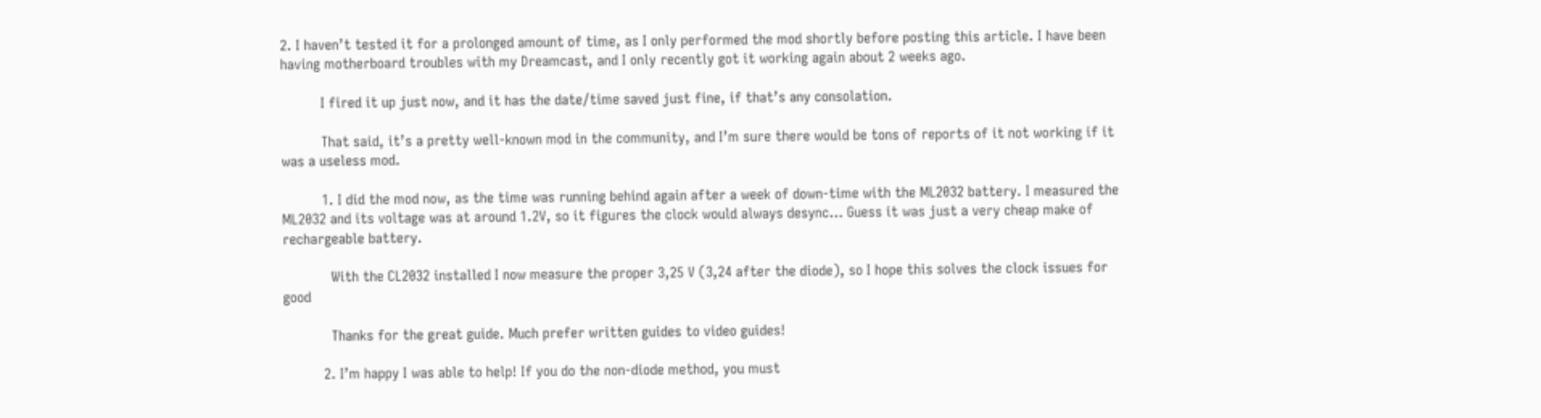2. I haven’t tested it for a prolonged amount of time, as I only performed the mod shortly before posting this article. I have been having motherboard troubles with my Dreamcast, and I only recently got it working again about 2 weeks ago.

          I fired it up just now, and it has the date/time saved just fine, if that’s any consolation.

          That said, it’s a pretty well-known mod in the community, and I’m sure there would be tons of reports of it not working if it was a useless mod.

          1. I did the mod now, as the time was running behind again after a week of down-time with the ML2032 battery. I measured the ML2032 and its voltage was at around 1.2V, so it figures the clock would always desync… Guess it was just a very cheap make of rechargeable battery.

            With the CL2032 installed I now measure the proper 3,25 V (3,24 after the diode), so I hope this solves the clock issues for good

            Thanks for the great guide. Much prefer written guides to video guides!

          2. I’m happy I was able to help! If you do the non-diode method, you must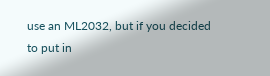use an ML2032, but if you decided to put in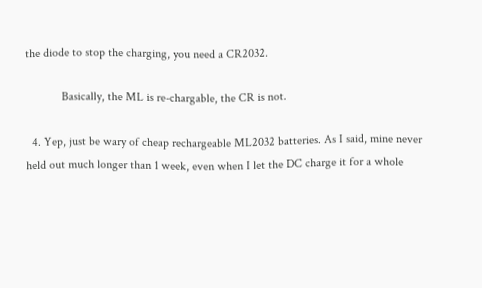the diode to stop the charging, you need a CR2032.

            Basically, the ML is re-chargable, the CR is not.

  4. Yep, just be wary of cheap rechargeable ML2032 batteries. As I said, mine never held out much longer than 1 week, even when I let the DC charge it for a whole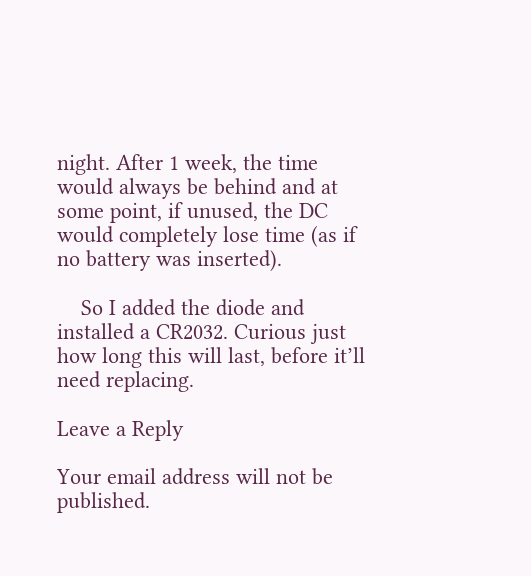night. After 1 week, the time would always be behind and at some point, if unused, the DC would completely lose time (as if no battery was inserted).

    So I added the diode and installed a CR2032. Curious just how long this will last, before it’ll need replacing.

Leave a Reply

Your email address will not be published.